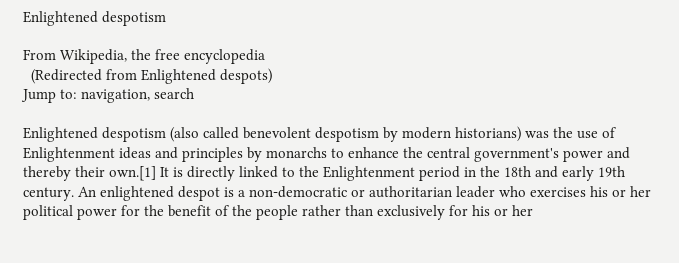Enlightened despotism

From Wikipedia, the free encyclopedia
  (Redirected from Enlightened despots)
Jump to: navigation, search

Enlightened despotism (also called benevolent despotism by modern historians) was the use of Enlightenment ideas and principles by monarchs to enhance the central government's power and thereby their own.[1] It is directly linked to the Enlightenment period in the 18th and early 19th century. An enlightened despot is a non-democratic or authoritarian leader who exercises his or her political power for the benefit of the people rather than exclusively for his or her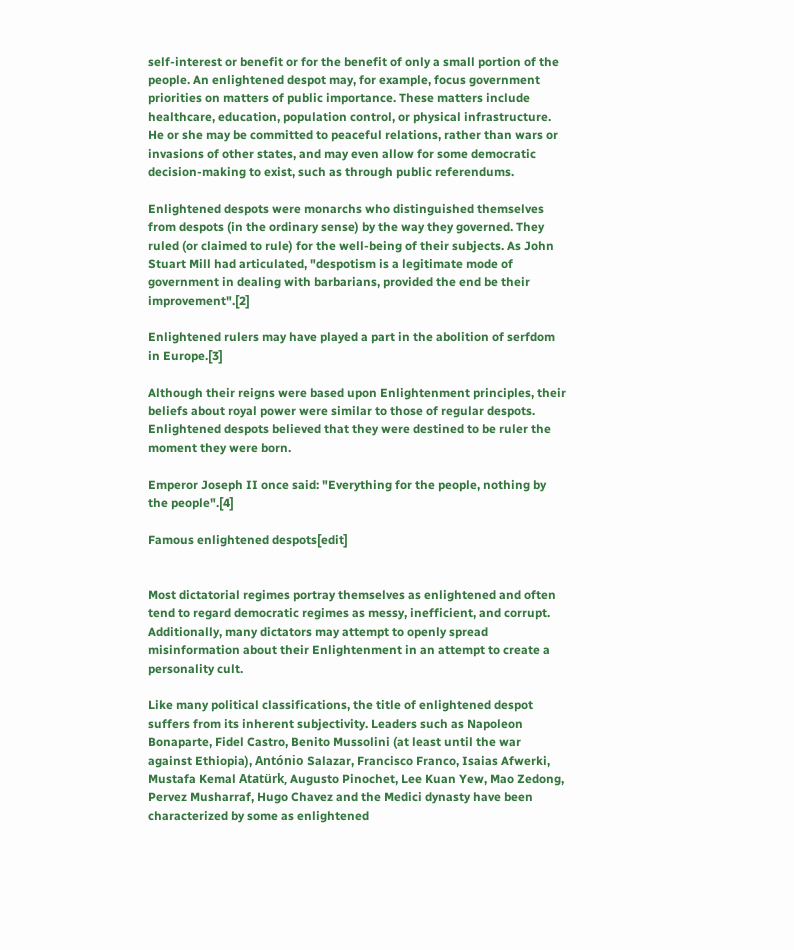self-interest or benefit or for the benefit of only a small portion of the people. An enlightened despot may, for example, focus government priorities on matters of public importance. These matters include healthcare, education, population control, or physical infrastructure. He or she may be committed to peaceful relations, rather than wars or invasions of other states, and may even allow for some democratic decision-making to exist, such as through public referendums.

Enlightened despots were monarchs who distinguished themselves from despots (in the ordinary sense) by the way they governed. They ruled (or claimed to rule) for the well-being of their subjects. As John Stuart Mill had articulated, "despotism is a legitimate mode of government in dealing with barbarians, provided the end be their improvement".[2]

Enlightened rulers may have played a part in the abolition of serfdom in Europe.[3]

Although their reigns were based upon Enlightenment principles, their beliefs about royal power were similar to those of regular despots. Enlightened despots believed that they were destined to be ruler the moment they were born.

Emperor Joseph II once said: "Everything for the people, nothing by the people".[4]

Famous enlightened despots[edit]


Most dictatorial regimes portray themselves as enlightened and often tend to regard democratic regimes as messy, inefficient, and corrupt. Additionally, many dictators may attempt to openly spread misinformation about their Enlightenment in an attempt to create a personality cult.

Like many political classifications, the title of enlightened despot suffers from its inherent subjectivity. Leaders such as Napoleon Bonaparte, Fidel Castro, Benito Mussolini (at least until the war against Ethiopia), António Salazar, Francisco Franco, Isaias Afwerki, Mustafa Kemal Atatürk, Augusto Pinochet, Lee Kuan Yew, Mao Zedong, Pervez Musharraf, Hugo Chavez and the Medici dynasty have been characterized by some as enlightened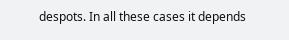despots. In all these cases it depends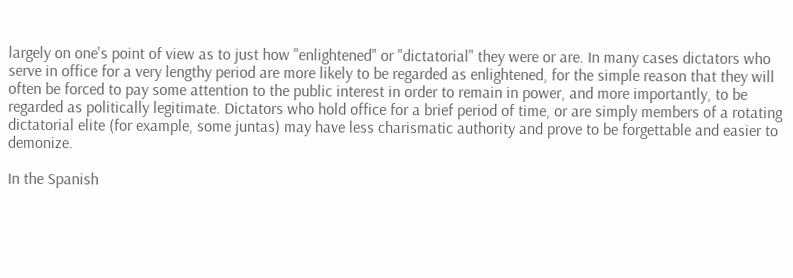largely on one's point of view as to just how "enlightened" or "dictatorial" they were or are. In many cases dictators who serve in office for a very lengthy period are more likely to be regarded as enlightened, for the simple reason that they will often be forced to pay some attention to the public interest in order to remain in power, and more importantly, to be regarded as politically legitimate. Dictators who hold office for a brief period of time, or are simply members of a rotating dictatorial elite (for example, some juntas) may have less charismatic authority and prove to be forgettable and easier to demonize.

In the Spanish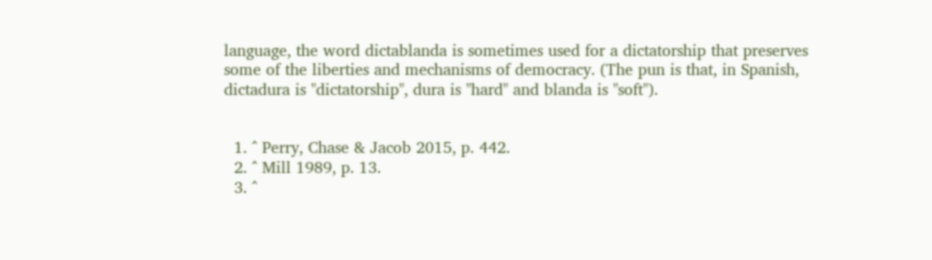language, the word dictablanda is sometimes used for a dictatorship that preserves some of the liberties and mechanisms of democracy. (The pun is that, in Spanish, dictadura is "dictatorship", dura is "hard" and blanda is "soft").


  1. ^ Perry, Chase & Jacob 2015, p. 442.
  2. ^ Mill 1989, p. 13.
  3. ^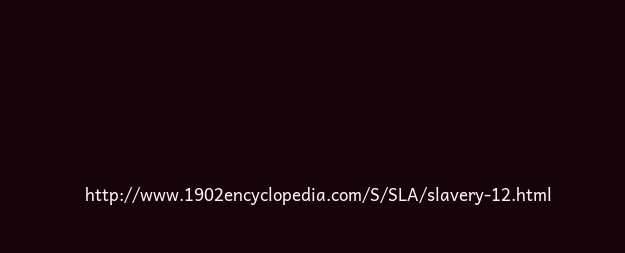http://www.1902encyclopedia.com/S/SLA/slavery-12.html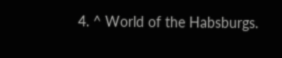4. ^ World of the Habsburgs.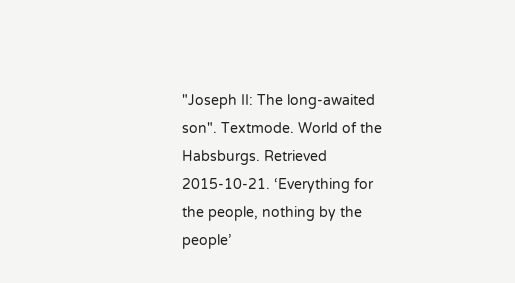"Joseph II: The long-awaited son". Textmode. World of the Habsburgs. Retrieved 2015-10-21. ‘Everything for the people, nothing by the people’